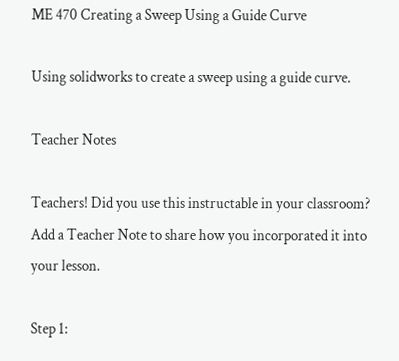ME 470 Creating a Sweep Using a Guide Curve

Using solidworks to create a sweep using a guide curve.

Teacher Notes

Teachers! Did you use this instructable in your classroom?
Add a Teacher Note to share how you incorporated it into your lesson.

Step 1: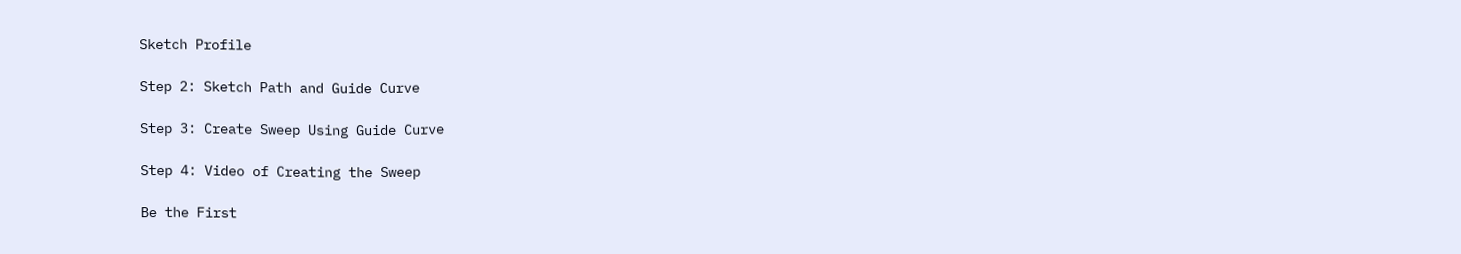Sketch Profile

Step 2: Sketch Path and Guide Curve

Step 3: Create Sweep Using Guide Curve

Step 4: Video of Creating the Sweep

Be the First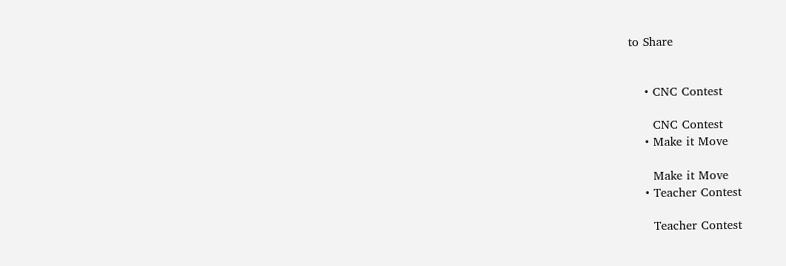to Share


    • CNC Contest

      CNC Contest
    • Make it Move

      Make it Move
    • Teacher Contest

      Teacher Contest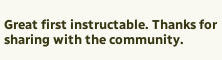Great first instructable. Thanks for sharing with the community.